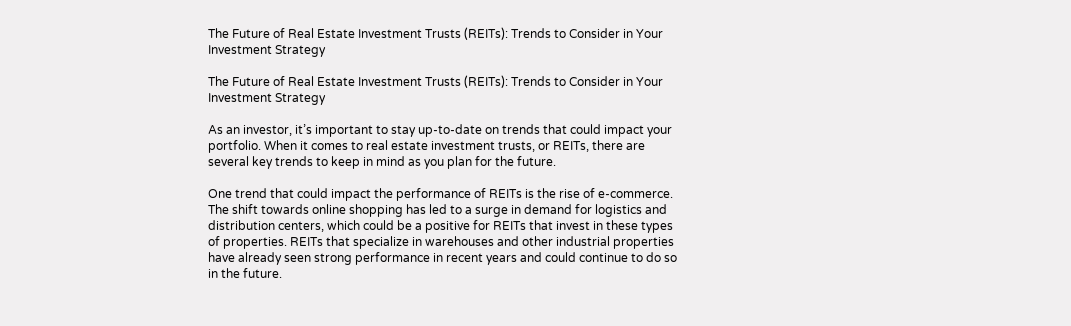The Future of Real Estate Investment Trusts (REITs): Trends to Consider in Your Investment Strategy

The Future of Real Estate Investment Trusts (REITs): Trends to Consider in Your Investment Strategy

As an investor, it’s important to stay up-to-date on trends that could impact your portfolio. When it comes to real estate investment trusts, or REITs, there are several key trends to keep in mind as you plan for the future.

One trend that could impact the performance of REITs is the rise of e-commerce. The shift towards online shopping has led to a surge in demand for logistics and distribution centers, which could be a positive for REITs that invest in these types of properties. REITs that specialize in warehouses and other industrial properties have already seen strong performance in recent years and could continue to do so in the future.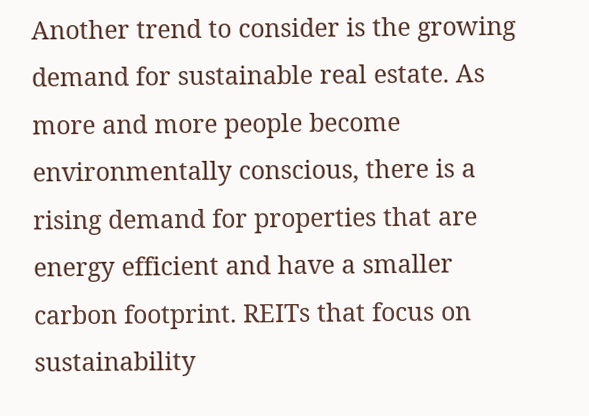Another trend to consider is the growing demand for sustainable real estate. As more and more people become environmentally conscious, there is a rising demand for properties that are energy efficient and have a smaller carbon footprint. REITs that focus on sustainability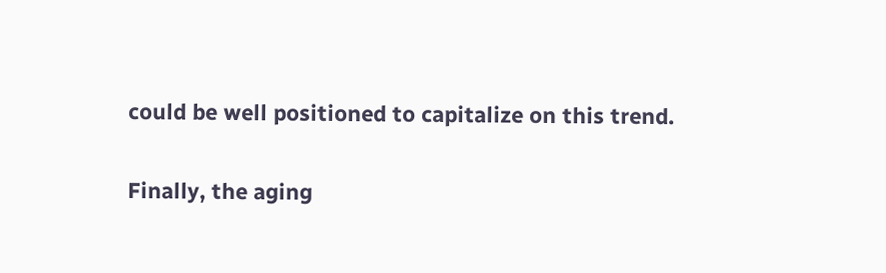could be well positioned to capitalize on this trend.

Finally, the aging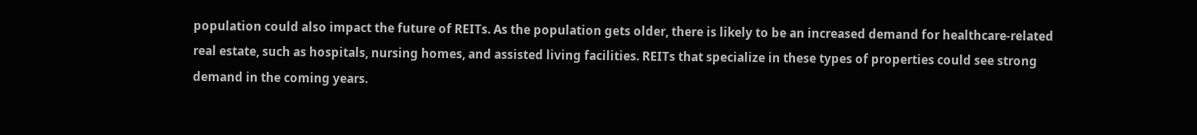population could also impact the future of REITs. As the population gets older, there is likely to be an increased demand for healthcare-related real estate, such as hospitals, nursing homes, and assisted living facilities. REITs that specialize in these types of properties could see strong demand in the coming years.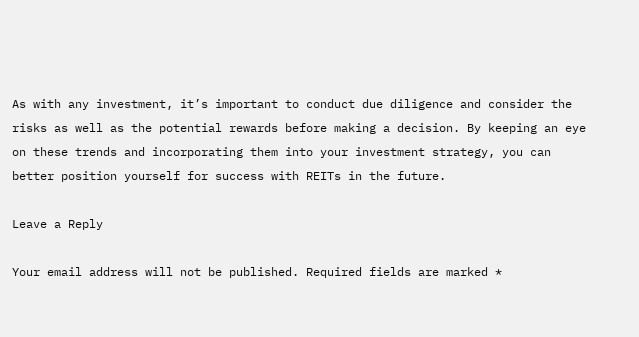As with any investment, it’s important to conduct due diligence and consider the risks as well as the potential rewards before making a decision. By keeping an eye on these trends and incorporating them into your investment strategy, you can better position yourself for success with REITs in the future.

Leave a Reply

Your email address will not be published. Required fields are marked *